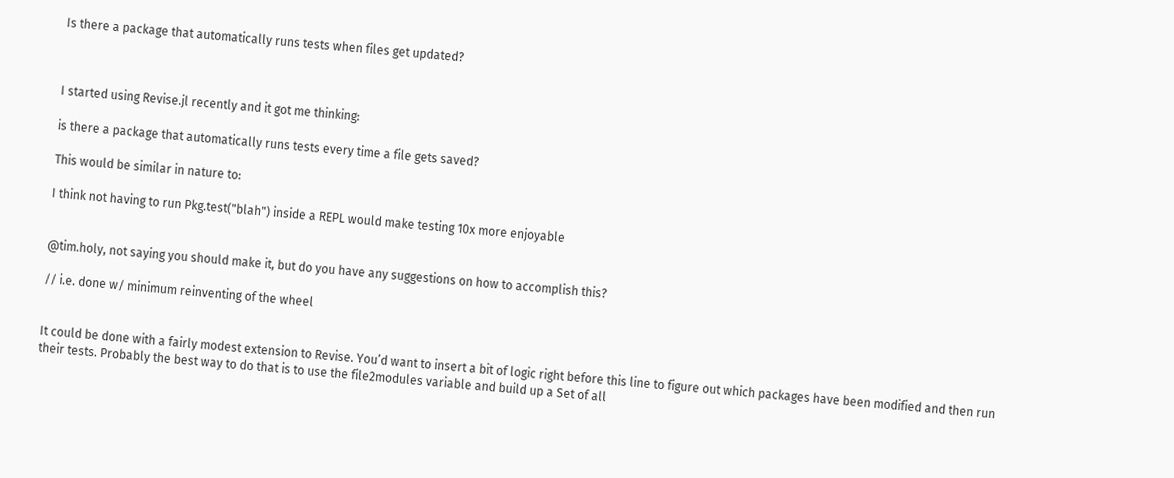Is there a package that automatically runs tests when files get updated?



I started using Revise.jl recently and it got me thinking:

is there a package that automatically runs tests every time a file gets saved?

This would be similar in nature to:

I think not having to run Pkg.test("blah") inside a REPL would make testing 10x more enjoyable


@tim.holy, not saying you should make it, but do you have any suggestions on how to accomplish this?

// i.e. done w/ minimum reinventing of the wheel


It could be done with a fairly modest extension to Revise. You’d want to insert a bit of logic right before this line to figure out which packages have been modified and then run their tests. Probably the best way to do that is to use the file2modules variable and build up a Set of all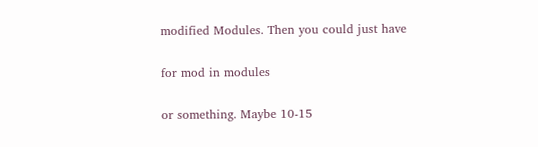modified Modules. Then you could just have

for mod in modules

or something. Maybe 10-15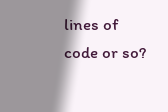lines of code or so?